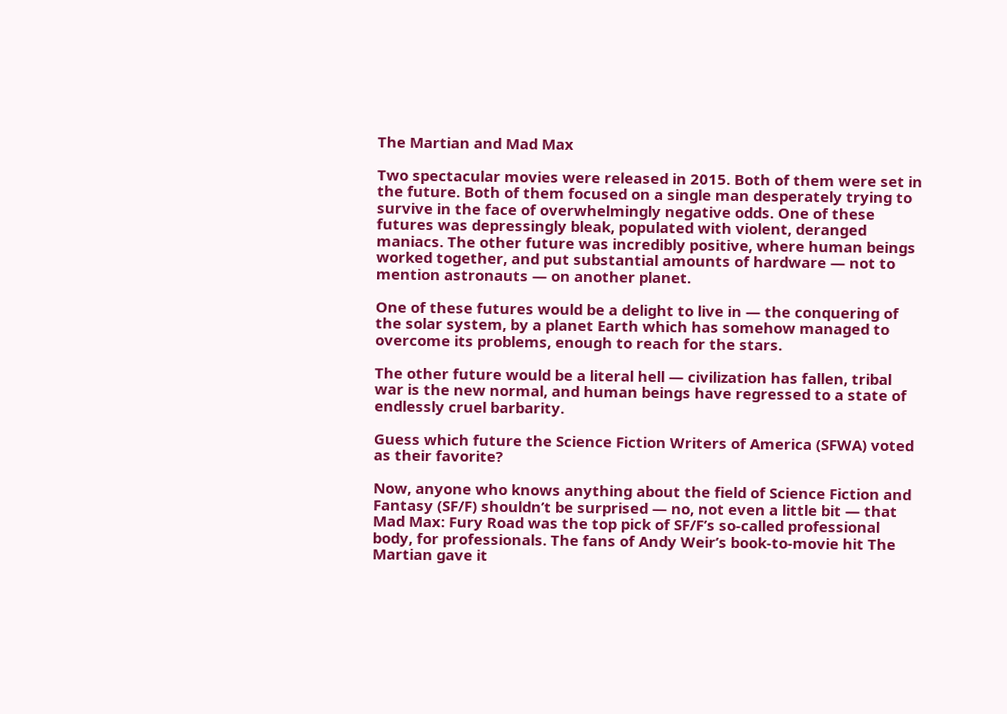The Martian and Mad Max

Two spectacular movies were released in 2015. Both of them were set in the future. Both of them focused on a single man desperately trying to survive in the face of overwhelmingly negative odds. One of these futures was depressingly bleak, populated with violent, deranged maniacs. The other future was incredibly positive, where human beings worked together, and put substantial amounts of hardware — not to mention astronauts — on another planet.

One of these futures would be a delight to live in — the conquering of the solar system, by a planet Earth which has somehow managed to overcome its problems, enough to reach for the stars.

The other future would be a literal hell — civilization has fallen, tribal war is the new normal, and human beings have regressed to a state of endlessly cruel barbarity.

Guess which future the Science Fiction Writers of America (SFWA) voted as their favorite?

Now, anyone who knows anything about the field of Science Fiction and Fantasy (SF/F) shouldn’t be surprised — no, not even a little bit — that Mad Max: Fury Road was the top pick of SF/F’s so-called professional body, for professionals. The fans of Andy Weir’s book-to-movie hit The Martian gave it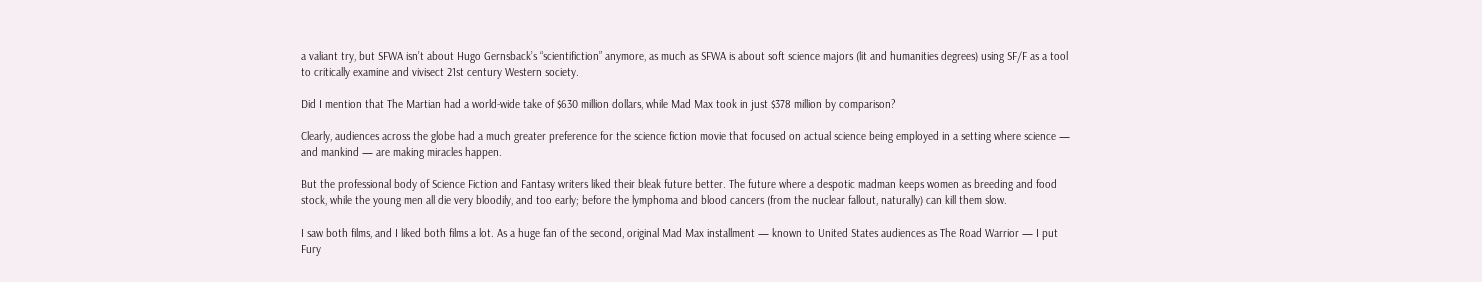a valiant try, but SFWA isn’t about Hugo Gernsback’s “scientifiction” anymore, as much as SFWA is about soft science majors (lit and humanities degrees) using SF/F as a tool to critically examine and vivisect 21st century Western society.

Did I mention that The Martian had a world-wide take of $630 million dollars, while Mad Max took in just $378 million by comparison?

Clearly, audiences across the globe had a much greater preference for the science fiction movie that focused on actual science being employed in a setting where science — and mankind — are making miracles happen.

But the professional body of Science Fiction and Fantasy writers liked their bleak future better. The future where a despotic madman keeps women as breeding and food stock, while the young men all die very bloodily, and too early; before the lymphoma and blood cancers (from the nuclear fallout, naturally) can kill them slow.

I saw both films, and I liked both films a lot. As a huge fan of the second, original Mad Max installment — known to United States audiences as The Road Warrior — I put Fury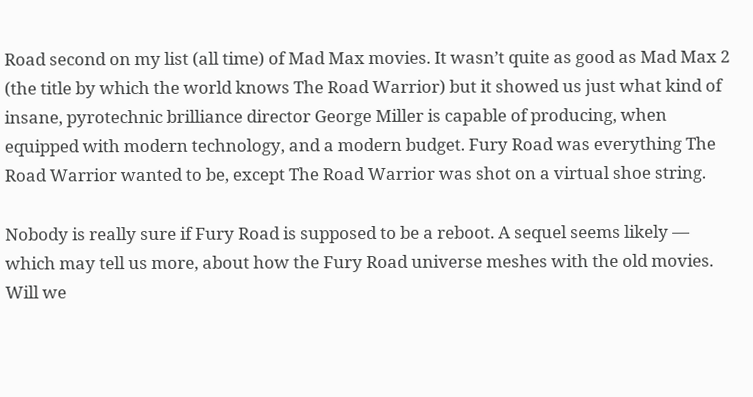Road second on my list (all time) of Mad Max movies. It wasn’t quite as good as Mad Max 2 (the title by which the world knows The Road Warrior) but it showed us just what kind of insane, pyrotechnic brilliance director George Miller is capable of producing, when equipped with modern technology, and a modern budget. Fury Road was everything The Road Warrior wanted to be, except The Road Warrior was shot on a virtual shoe string.

Nobody is really sure if Fury Road is supposed to be a reboot. A sequel seems likely — which may tell us more, about how the Fury Road universe meshes with the old movies. Will we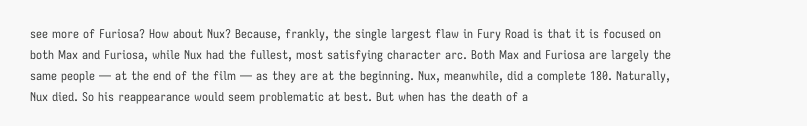see more of Furiosa? How about Nux? Because, frankly, the single largest flaw in Fury Road is that it is focused on both Max and Furiosa, while Nux had the fullest, most satisfying character arc. Both Max and Furiosa are largely the same people — at the end of the film — as they are at the beginning. Nux, meanwhile, did a complete 180. Naturally, Nux died. So his reappearance would seem problematic at best. But when has the death of a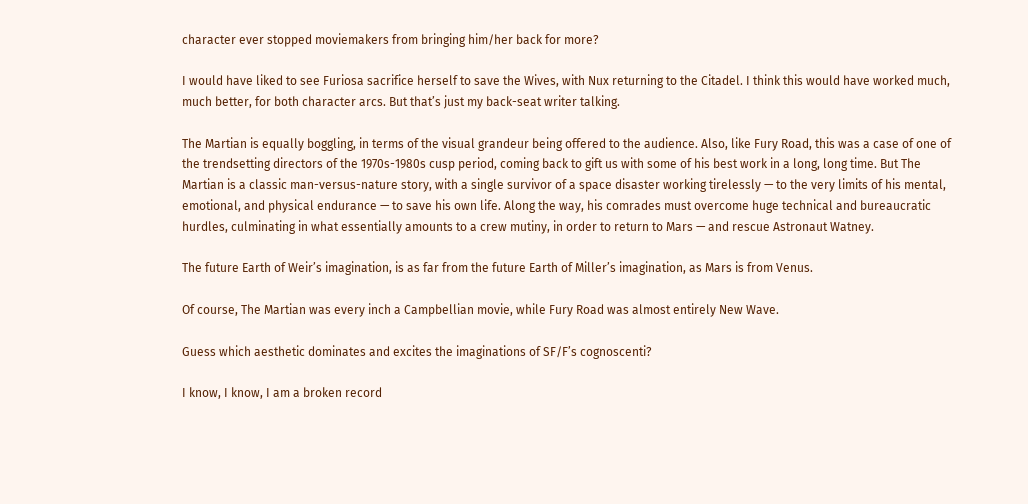character ever stopped moviemakers from bringing him/her back for more?

I would have liked to see Furiosa sacrifice herself to save the Wives, with Nux returning to the Citadel. I think this would have worked much, much better, for both character arcs. But that’s just my back-seat writer talking.

The Martian is equally boggling, in terms of the visual grandeur being offered to the audience. Also, like Fury Road, this was a case of one of the trendsetting directors of the 1970s-1980s cusp period, coming back to gift us with some of his best work in a long, long time. But The Martian is a classic man-versus-nature story, with a single survivor of a space disaster working tirelessly — to the very limits of his mental, emotional, and physical endurance — to save his own life. Along the way, his comrades must overcome huge technical and bureaucratic hurdles, culminating in what essentially amounts to a crew mutiny, in order to return to Mars — and rescue Astronaut Watney.

The future Earth of Weir’s imagination, is as far from the future Earth of Miller’s imagination, as Mars is from Venus.

Of course, The Martian was every inch a Campbellian movie, while Fury Road was almost entirely New Wave.

Guess which aesthetic dominates and excites the imaginations of SF/F’s cognoscenti?

I know, I know, I am a broken record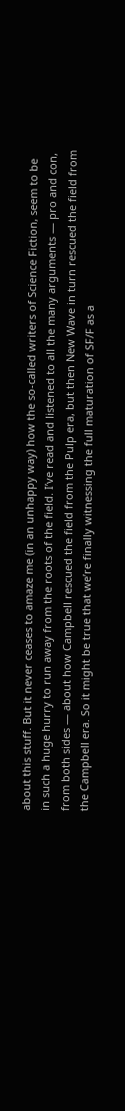about this stuff. But it never ceases to amaze me (in an unhappy way) how the so-called writers of Science Fiction, seem to be in such a huge hurry to run away from the roots of the field. I’ve read and listened to all the many arguments — pro and con, from both sides — about how Campbell rescued the field from the Pulp era, but then New Wave in turn rescued the field from the Campbell era. So it might be true that we’re finally witnessing the full maturation of SF/F as a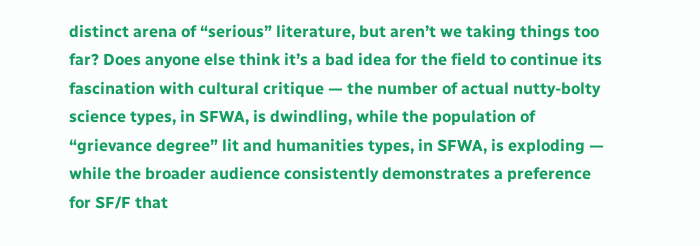distinct arena of “serious” literature, but aren’t we taking things too far? Does anyone else think it’s a bad idea for the field to continue its fascination with cultural critique — the number of actual nutty-bolty science types, in SFWA, is dwindling, while the population of “grievance degree” lit and humanities types, in SFWA, is exploding — while the broader audience consistently demonstrates a preference for SF/F that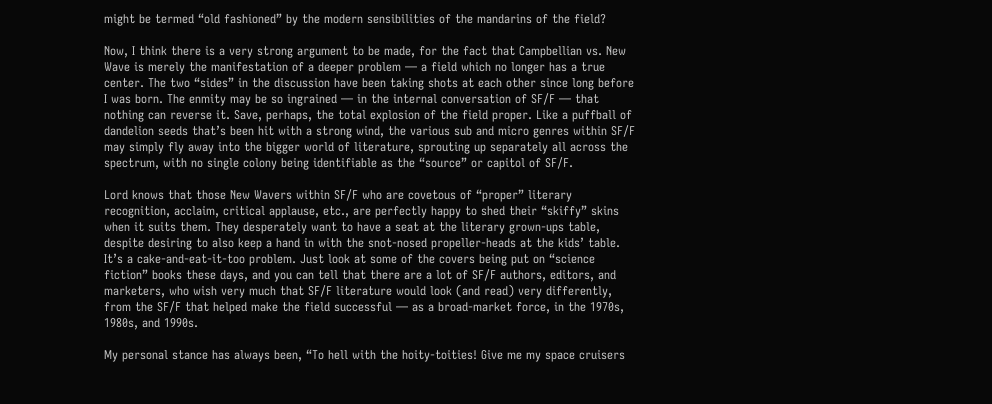might be termed “old fashioned” by the modern sensibilities of the mandarins of the field?

Now, I think there is a very strong argument to be made, for the fact that Campbellian vs. New Wave is merely the manifestation of a deeper problem — a field which no longer has a true center. The two “sides” in the discussion have been taking shots at each other since long before I was born. The enmity may be so ingrained — in the internal conversation of SF/F — that nothing can reverse it. Save, perhaps, the total explosion of the field proper. Like a puffball of dandelion seeds that’s been hit with a strong wind, the various sub and micro genres within SF/F may simply fly away into the bigger world of literature, sprouting up separately all across the spectrum, with no single colony being identifiable as the “source” or capitol of SF/F.

Lord knows that those New Wavers within SF/F who are covetous of “proper” literary recognition, acclaim, critical applause, etc., are perfectly happy to shed their “skiffy” skins when it suits them. They desperately want to have a seat at the literary grown-ups table, despite desiring to also keep a hand in with the snot-nosed propeller-heads at the kids’ table. It’s a cake-and-eat-it-too problem. Just look at some of the covers being put on “science fiction” books these days, and you can tell that there are a lot of SF/F authors, editors, and marketers, who wish very much that SF/F literature would look (and read) very differently, from the SF/F that helped make the field successful — as a broad-market force, in the 1970s, 1980s, and 1990s.

My personal stance has always been, “To hell with the hoity-toities! Give me my space cruisers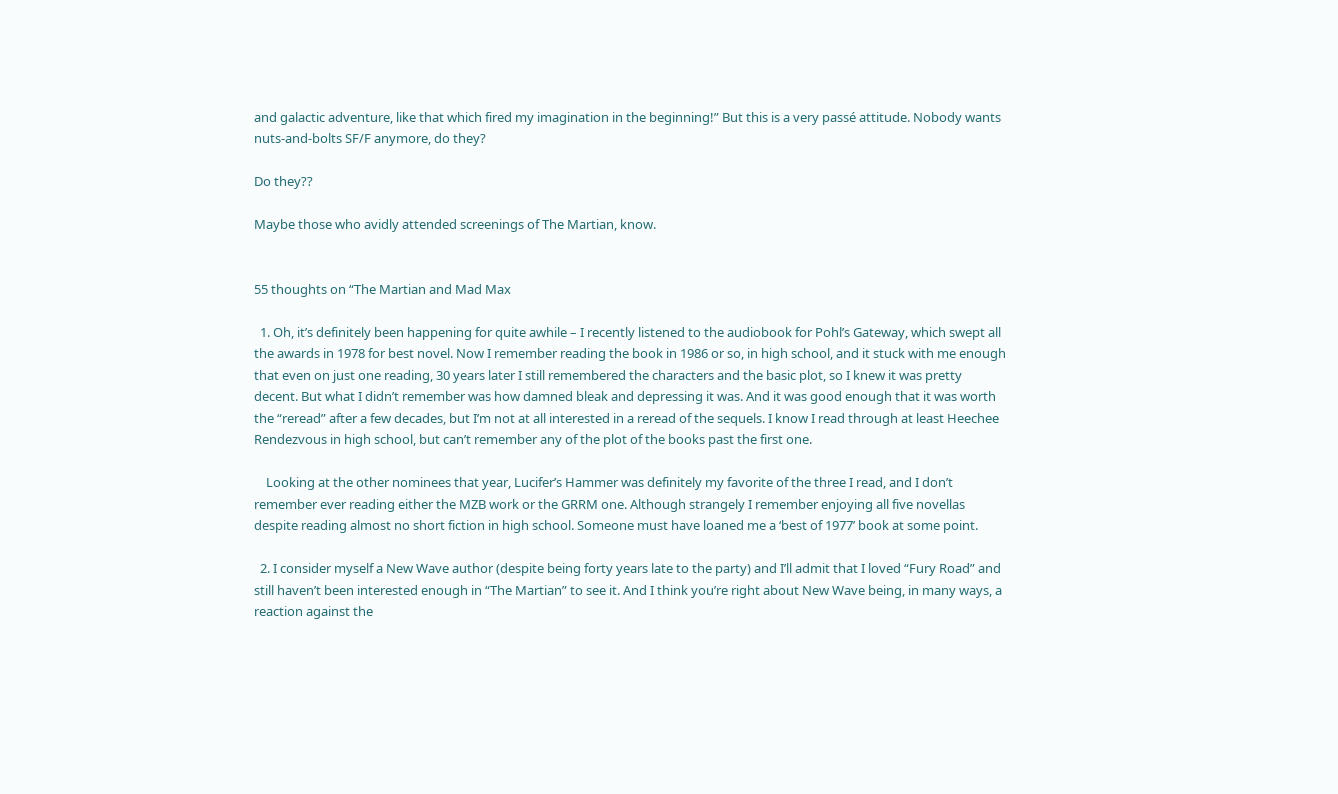and galactic adventure, like that which fired my imagination in the beginning!” But this is a very passé attitude. Nobody wants nuts-and-bolts SF/F anymore, do they?

Do they??

Maybe those who avidly attended screenings of The Martian, know.


55 thoughts on “The Martian and Mad Max

  1. Oh, it’s definitely been happening for quite awhile – I recently listened to the audiobook for Pohl’s Gateway, which swept all the awards in 1978 for best novel. Now I remember reading the book in 1986 or so, in high school, and it stuck with me enough that even on just one reading, 30 years later I still remembered the characters and the basic plot, so I knew it was pretty decent. But what I didn’t remember was how damned bleak and depressing it was. And it was good enough that it was worth the “reread” after a few decades, but I’m not at all interested in a reread of the sequels. I know I read through at least Heechee Rendezvous in high school, but can’t remember any of the plot of the books past the first one.

    Looking at the other nominees that year, Lucifer’s Hammer was definitely my favorite of the three I read, and I don’t remember ever reading either the MZB work or the GRRM one. Although strangely I remember enjoying all five novellas despite reading almost no short fiction in high school. Someone must have loaned me a ‘best of 1977’ book at some point.

  2. I consider myself a New Wave author (despite being forty years late to the party) and I’ll admit that I loved “Fury Road” and still haven’t been interested enough in “The Martian” to see it. And I think you’re right about New Wave being, in many ways, a reaction against the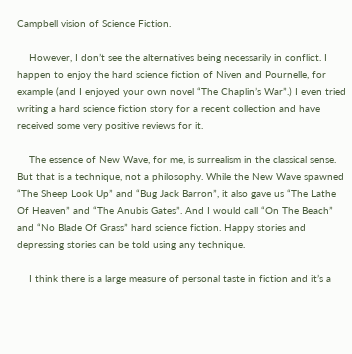Campbell vision of Science Fiction.

    However, I don’t see the alternatives being necessarily in conflict. I happen to enjoy the hard science fiction of Niven and Pournelle, for example (and I enjoyed your own novel “The Chaplin’s War”.) I even tried writing a hard science fiction story for a recent collection and have received some very positive reviews for it.

    The essence of New Wave, for me, is surrealism in the classical sense. But that is a technique, not a philosophy. While the New Wave spawned “The Sheep Look Up” and “Bug Jack Barron”, it also gave us “The Lathe Of Heaven” and “The Anubis Gates”. And I would call “On The Beach” and “No Blade Of Grass” hard science fiction. Happy stories and depressing stories can be told using any technique.

    I think there is a large measure of personal taste in fiction and it’s a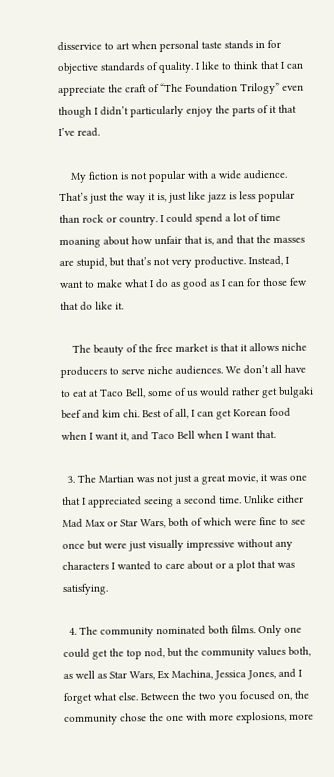disservice to art when personal taste stands in for objective standards of quality. I like to think that I can appreciate the craft of “The Foundation Trilogy” even though I didn’t particularly enjoy the parts of it that I’ve read.

    My fiction is not popular with a wide audience. That’s just the way it is, just like jazz is less popular than rock or country. I could spend a lot of time moaning about how unfair that is, and that the masses are stupid, but that’s not very productive. Instead, I want to make what I do as good as I can for those few that do like it.

    The beauty of the free market is that it allows niche producers to serve niche audiences. We don’t all have to eat at Taco Bell, some of us would rather get bulgaki beef and kim chi. Best of all, I can get Korean food when I want it, and Taco Bell when I want that.

  3. The Martian was not just a great movie, it was one that I appreciated seeing a second time. Unlike either Mad Max or Star Wars, both of which were fine to see once but were just visually impressive without any characters I wanted to care about or a plot that was satisfying.

  4. The community nominated both films. Only one could get the top nod, but the community values both, as well as Star Wars, Ex Machina, Jessica Jones, and I forget what else. Between the two you focused on, the community chose the one with more explosions, more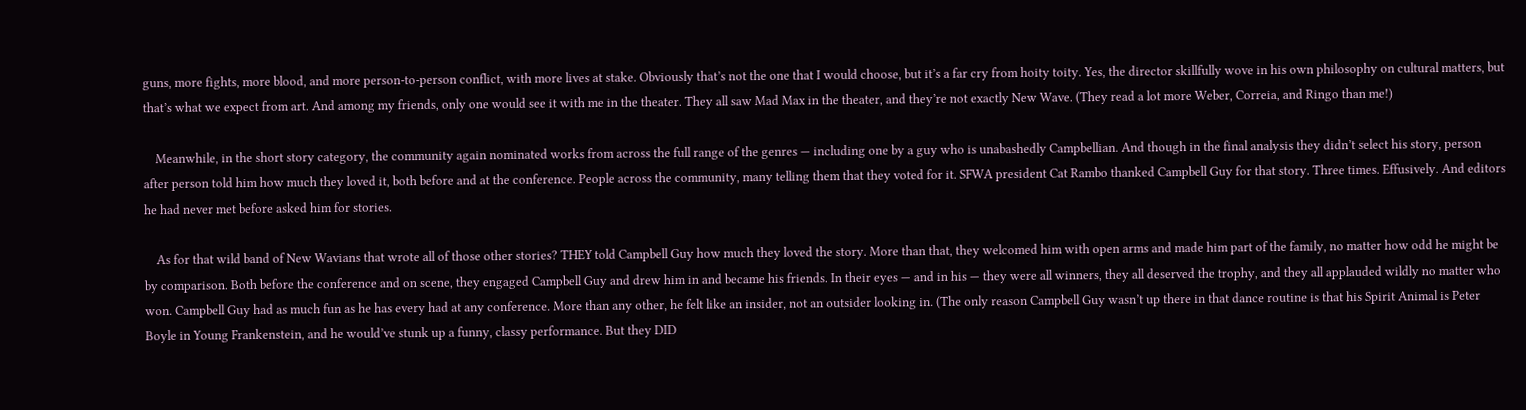guns, more fights, more blood, and more person-to-person conflict, with more lives at stake. Obviously that’s not the one that I would choose, but it’s a far cry from hoity toity. Yes, the director skillfully wove in his own philosophy on cultural matters, but that’s what we expect from art. And among my friends, only one would see it with me in the theater. They all saw Mad Max in the theater, and they’re not exactly New Wave. (They read a lot more Weber, Correia, and Ringo than me!)

    Meanwhile, in the short story category, the community again nominated works from across the full range of the genres — including one by a guy who is unabashedly Campbellian. And though in the final analysis they didn’t select his story, person after person told him how much they loved it, both before and at the conference. People across the community, many telling them that they voted for it. SFWA president Cat Rambo thanked Campbell Guy for that story. Three times. Effusively. And editors he had never met before asked him for stories.

    As for that wild band of New Wavians that wrote all of those other stories? THEY told Campbell Guy how much they loved the story. More than that, they welcomed him with open arms and made him part of the family, no matter how odd he might be by comparison. Both before the conference and on scene, they engaged Campbell Guy and drew him in and became his friends. In their eyes — and in his — they were all winners, they all deserved the trophy, and they all applauded wildly no matter who won. Campbell Guy had as much fun as he has every had at any conference. More than any other, he felt like an insider, not an outsider looking in. (The only reason Campbell Guy wasn’t up there in that dance routine is that his Spirit Animal is Peter Boyle in Young Frankenstein, and he would’ve stunk up a funny, classy performance. But they DID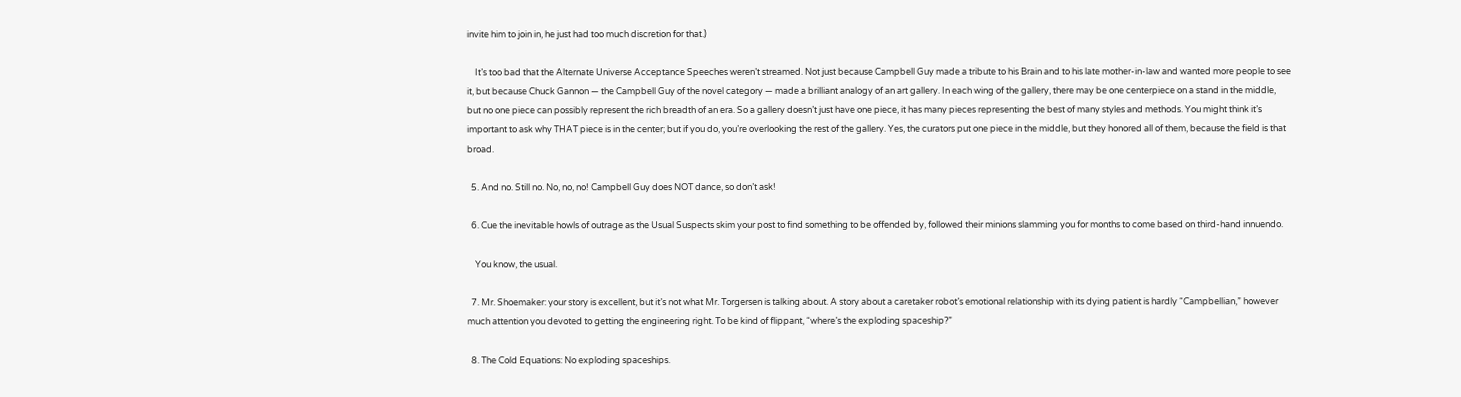invite him to join in, he just had too much discretion for that.)

    It’s too bad that the Alternate Universe Acceptance Speeches weren’t streamed. Not just because Campbell Guy made a tribute to his Brain and to his late mother-in-law and wanted more people to see it, but because Chuck Gannon — the Campbell Guy of the novel category — made a brilliant analogy of an art gallery. In each wing of the gallery, there may be one centerpiece on a stand in the middle, but no one piece can possibly represent the rich breadth of an era. So a gallery doesn’t just have one piece, it has many pieces representing the best of many styles and methods. You might think it’s important to ask why THAT piece is in the center; but if you do, you’re overlooking the rest of the gallery. Yes, the curators put one piece in the middle, but they honored all of them, because the field is that broad.

  5. And no. Still no. No, no, no! Campbell Guy does NOT dance, so don’t ask!

  6. Cue the inevitable howls of outrage as the Usual Suspects skim your post to find something to be offended by, followed their minions slamming you for months to come based on third-hand innuendo.

    You know, the usual.

  7. Mr. Shoemaker: your story is excellent, but it’s not what Mr. Torgersen is talking about. A story about a caretaker robot’s emotional relationship with its dying patient is hardly “Campbellian,” however much attention you devoted to getting the engineering right. To be kind of flippant, “where’s the exploding spaceship?”

  8. The Cold Equations: No exploding spaceships.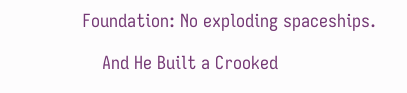Foundation: No exploding spaceships.

    And He Built a Crooked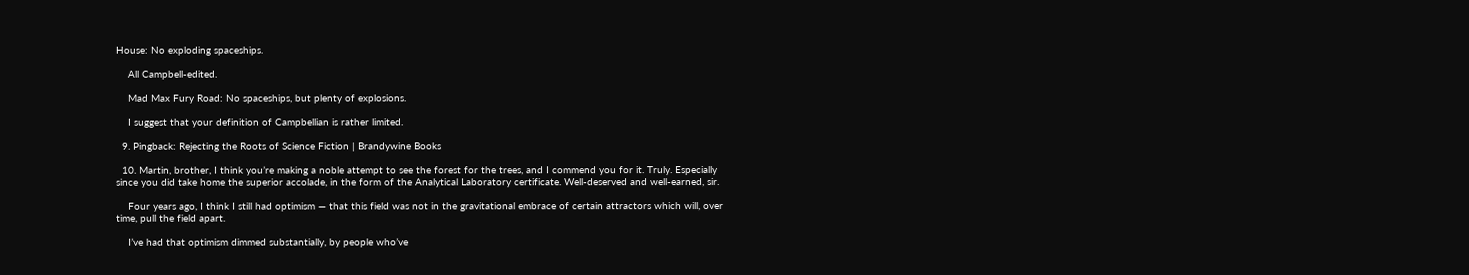House: No exploding spaceships.

    All Campbell-edited.

    Mad Max Fury Road: No spaceships, but plenty of explosions.

    I suggest that your definition of Campbellian is rather limited.

  9. Pingback: Rejecting the Roots of Science Fiction | Brandywine Books

  10. Martin, brother, I think you’re making a noble attempt to see the forest for the trees, and I commend you for it. Truly. Especially since you did take home the superior accolade, in the form of the Analytical Laboratory certificate. Well-deserved and well-earned, sir.

    Four years ago, I think I still had optimism — that this field was not in the gravitational embrace of certain attractors which will, over time, pull the field apart.

    I’ve had that optimism dimmed substantially, by people who’ve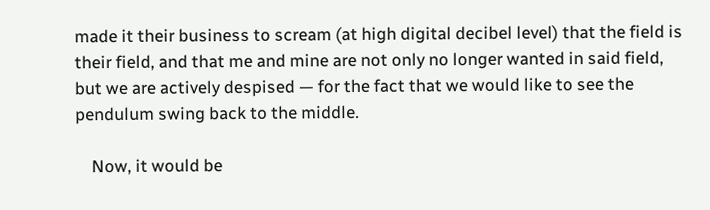made it their business to scream (at high digital decibel level) that the field is their field, and that me and mine are not only no longer wanted in said field, but we are actively despised — for the fact that we would like to see the pendulum swing back to the middle.

    Now, it would be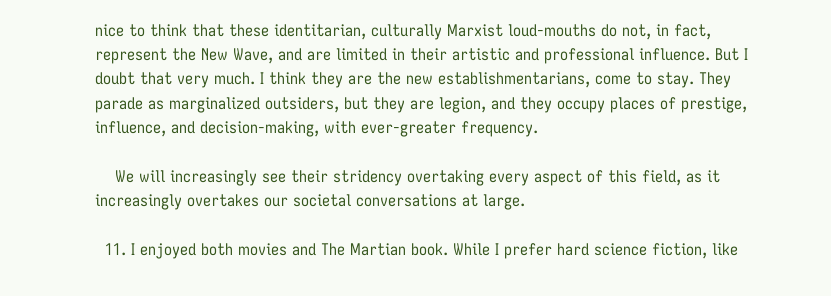nice to think that these identitarian, culturally Marxist loud-mouths do not, in fact, represent the New Wave, and are limited in their artistic and professional influence. But I doubt that very much. I think they are the new establishmentarians, come to stay. They parade as marginalized outsiders, but they are legion, and they occupy places of prestige, influence, and decision-making, with ever-greater frequency.

    We will increasingly see their stridency overtaking every aspect of this field, as it increasingly overtakes our societal conversations at large.

  11. I enjoyed both movies and The Martian book. While I prefer hard science fiction, like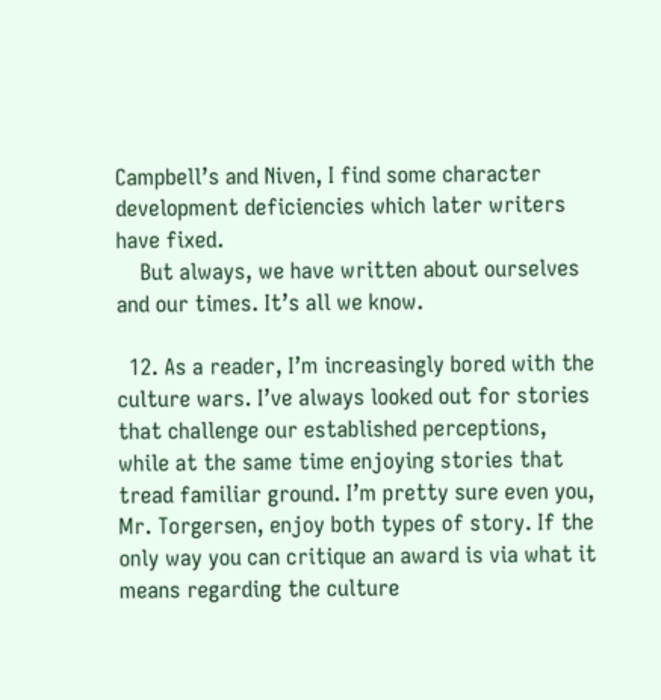Campbell’s and Niven, I find some character development deficiencies which later writers have fixed.
    But always, we have written about ourselves and our times. It’s all we know.

  12. As a reader, I’m increasingly bored with the culture wars. I’ve always looked out for stories that challenge our established perceptions, while at the same time enjoying stories that tread familiar ground. I’m pretty sure even you, Mr. Torgersen, enjoy both types of story. If the only way you can critique an award is via what it means regarding the culture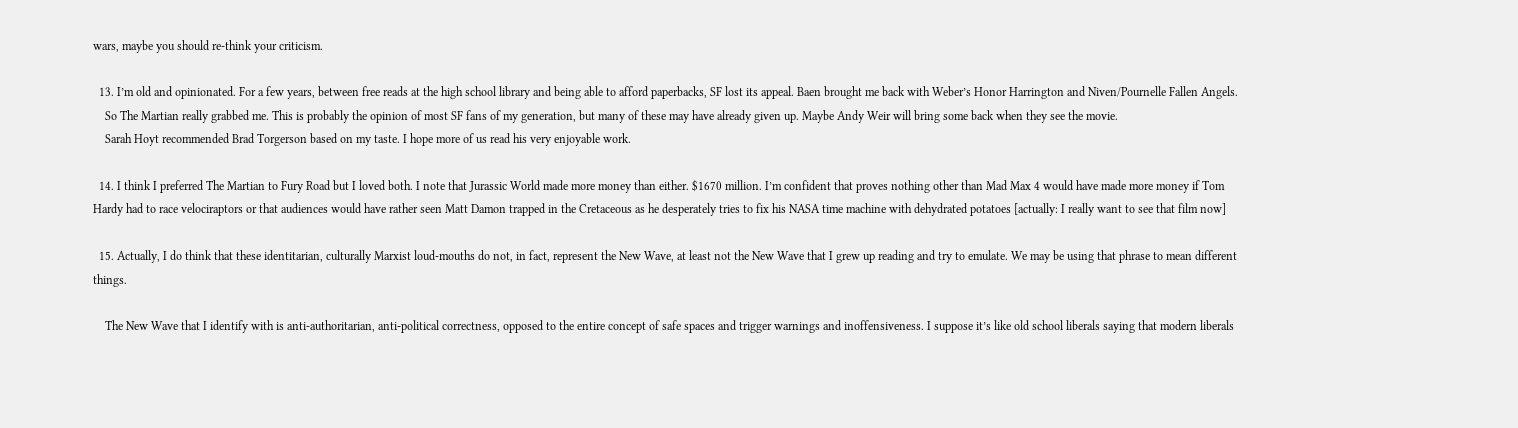wars, maybe you should re-think your criticism.

  13. I’m old and opinionated. For a few years, between free reads at the high school library and being able to afford paperbacks, SF lost its appeal. Baen brought me back with Weber’s Honor Harrington and Niven/Pournelle Fallen Angels.
    So The Martian really grabbed me. This is probably the opinion of most SF fans of my generation, but many of these may have already given up. Maybe Andy Weir will bring some back when they see the movie.
    Sarah Hoyt recommended Brad Torgerson based on my taste. I hope more of us read his very enjoyable work.

  14. I think I preferred The Martian to Fury Road but I loved both. I note that Jurassic World made more money than either. $1670 million. I’m confident that proves nothing other than Mad Max 4 would have made more money if Tom Hardy had to race velociraptors or that audiences would have rather seen Matt Damon trapped in the Cretaceous as he desperately tries to fix his NASA time machine with dehydrated potatoes [actually: I really want to see that film now]

  15. Actually, I do think that these identitarian, culturally Marxist loud-mouths do not, in fact, represent the New Wave, at least not the New Wave that I grew up reading and try to emulate. We may be using that phrase to mean different things.

    The New Wave that I identify with is anti-authoritarian, anti-political correctness, opposed to the entire concept of safe spaces and trigger warnings and inoffensiveness. I suppose it’s like old school liberals saying that modern liberals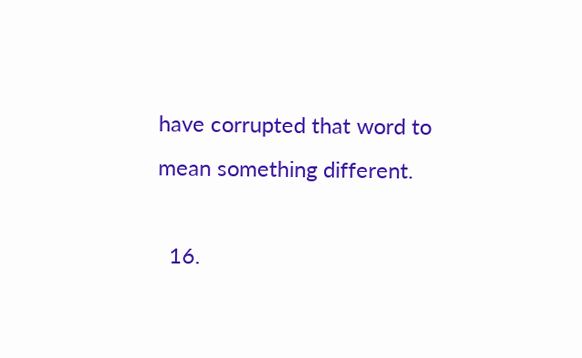have corrupted that word to mean something different.

  16.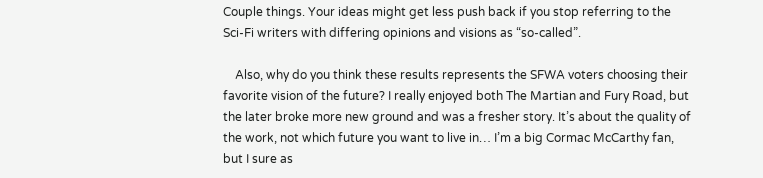Couple things. Your ideas might get less push back if you stop referring to the Sci-Fi writers with differing opinions and visions as “so-called”.

    Also, why do you think these results represents the SFWA voters choosing their favorite vision of the future? I really enjoyed both The Martian and Fury Road, but the later broke more new ground and was a fresher story. It’s about the quality of the work, not which future you want to live in… I’m a big Cormac McCarthy fan, but I sure as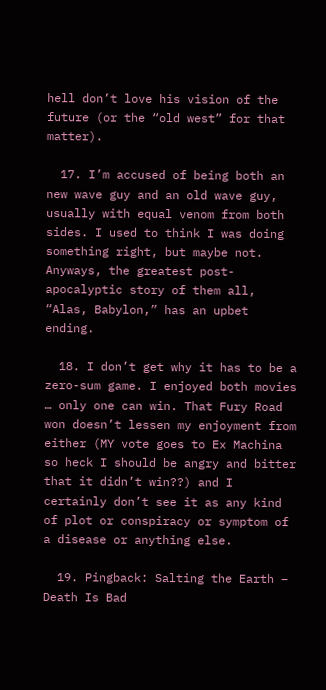hell don’t love his vision of the future (or the “old west” for that matter).

  17. I’m accused of being both an new wave guy and an old wave guy, usually with equal venom from both sides. I used to think I was doing something right, but maybe not. Anyways, the greatest post-apocalyptic story of them all, “Alas, Babylon,” has an upbet ending.

  18. I don’t get why it has to be a zero-sum game. I enjoyed both movies … only one can win. That Fury Road won doesn’t lessen my enjoyment from either (MY vote goes to Ex Machina so heck I should be angry and bitter that it didn’t win??) and I certainly don’t see it as any kind of plot or conspiracy or symptom of a disease or anything else.

  19. Pingback: Salting the Earth – Death Is Bad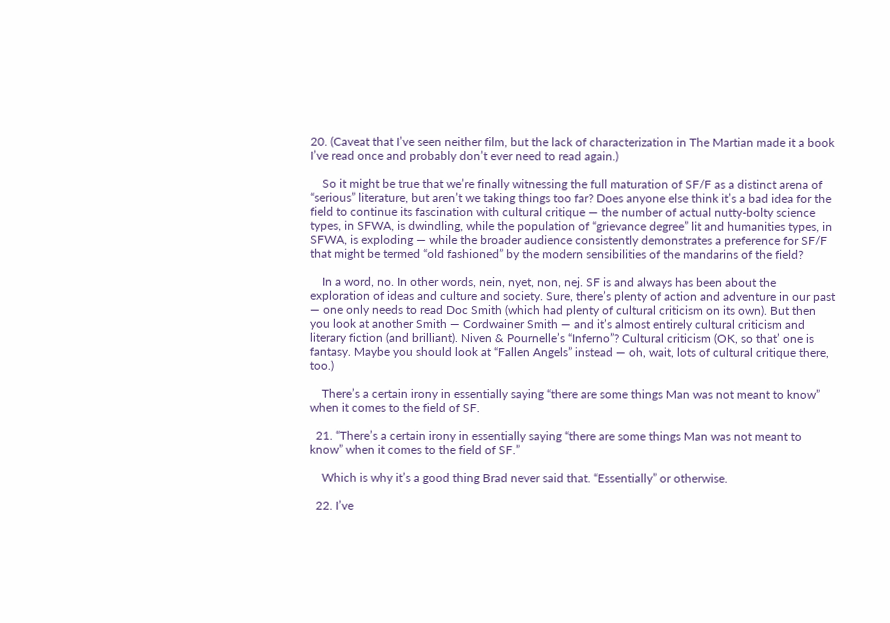20. (Caveat that I’ve seen neither film, but the lack of characterization in The Martian made it a book I’ve read once and probably don’t ever need to read again.)

    So it might be true that we’re finally witnessing the full maturation of SF/F as a distinct arena of “serious” literature, but aren’t we taking things too far? Does anyone else think it’s a bad idea for the field to continue its fascination with cultural critique — the number of actual nutty-bolty science types, in SFWA, is dwindling, while the population of “grievance degree” lit and humanities types, in SFWA, is exploding — while the broader audience consistently demonstrates a preference for SF/F that might be termed “old fashioned” by the modern sensibilities of the mandarins of the field?

    In a word, no. In other words, nein, nyet, non, nej. SF is and always has been about the exploration of ideas and culture and society. Sure, there’s plenty of action and adventure in our past — one only needs to read Doc Smith (which had plenty of cultural criticism on its own). But then you look at another Smith — Cordwainer Smith — and it’s almost entirely cultural criticism and literary fiction (and brilliant). Niven & Pournelle’s “Inferno”? Cultural criticism (OK, so that’ one is fantasy. Maybe you should look at “Fallen Angels” instead — oh, wait, lots of cultural critique there, too.)

    There’s a certain irony in essentially saying “there are some things Man was not meant to know” when it comes to the field of SF.

  21. “There’s a certain irony in essentially saying “there are some things Man was not meant to know” when it comes to the field of SF.”

    Which is why it’s a good thing Brad never said that. “Essentially” or otherwise.

  22. I’ve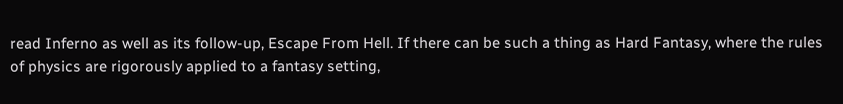read Inferno as well as its follow-up, Escape From Hell. If there can be such a thing as Hard Fantasy, where the rules of physics are rigorously applied to a fantasy setting,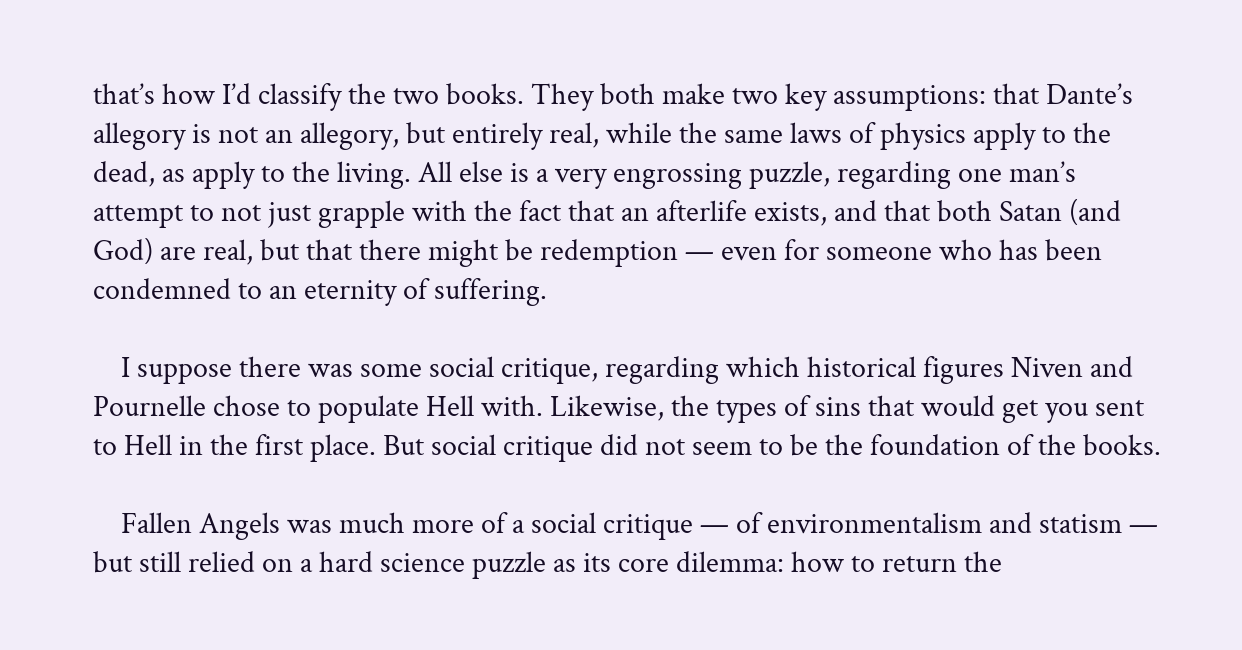that’s how I’d classify the two books. They both make two key assumptions: that Dante’s allegory is not an allegory, but entirely real, while the same laws of physics apply to the dead, as apply to the living. All else is a very engrossing puzzle, regarding one man’s attempt to not just grapple with the fact that an afterlife exists, and that both Satan (and God) are real, but that there might be redemption — even for someone who has been condemned to an eternity of suffering.

    I suppose there was some social critique, regarding which historical figures Niven and Pournelle chose to populate Hell with. Likewise, the types of sins that would get you sent to Hell in the first place. But social critique did not seem to be the foundation of the books.

    Fallen Angels was much more of a social critique — of environmentalism and statism — but still relied on a hard science puzzle as its core dilemma: how to return the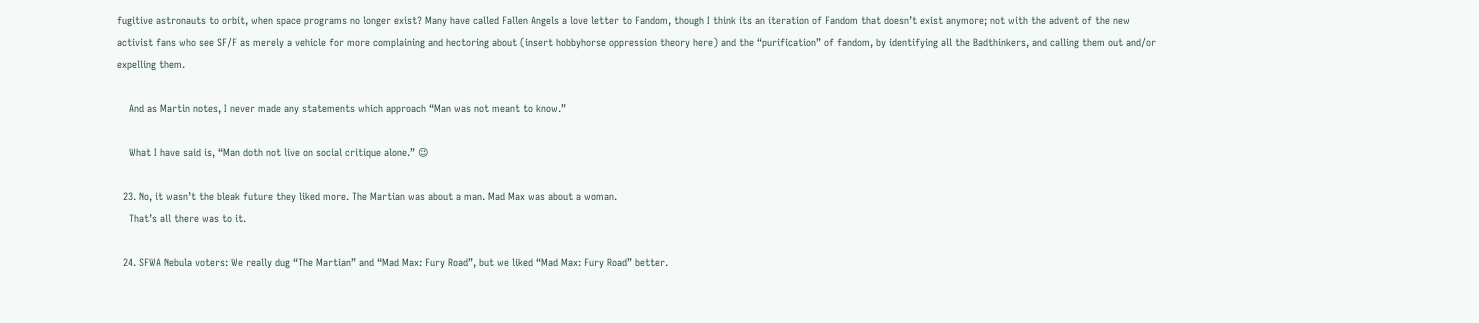fugitive astronauts to orbit, when space programs no longer exist? Many have called Fallen Angels a love letter to Fandom, though I think its an iteration of Fandom that doesn’t exist anymore; not with the advent of the new activist fans who see SF/F as merely a vehicle for more complaining and hectoring about (insert hobbyhorse oppression theory here) and the “purification” of fandom, by identifying all the Badthinkers, and calling them out and/or expelling them.

    And as Martin notes, I never made any statements which approach “Man was not meant to know.”

    What I have said is, “Man doth not live on social critique alone.” 😉

  23. No, it wasn’t the bleak future they liked more. The Martian was about a man. Mad Max was about a woman.
    That’s all there was to it.

  24. SFWA Nebula voters: We really dug “The Martian” and “Mad Max: Fury Road”, but we liked “Mad Max: Fury Road” better.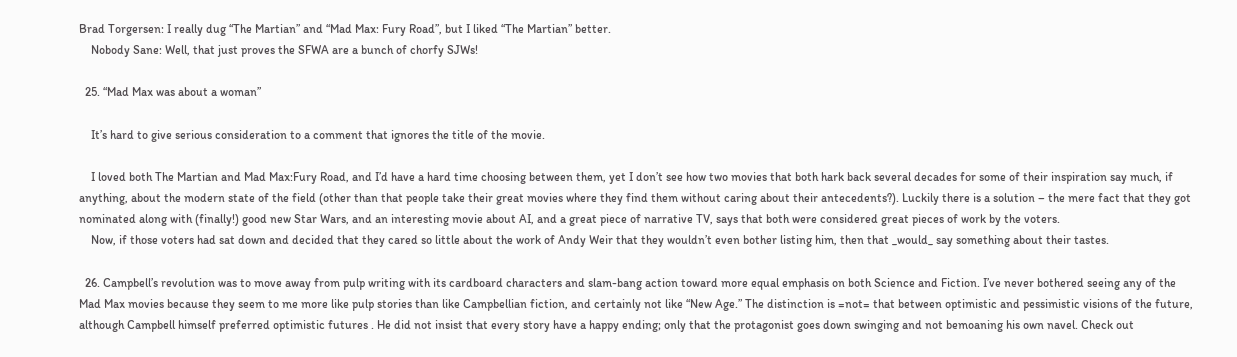Brad Torgersen: I really dug “The Martian” and “Mad Max: Fury Road”, but I liked “The Martian” better.
    Nobody Sane: Well, that just proves the SFWA are a bunch of chorfy SJWs!

  25. “Mad Max was about a woman”

    It’s hard to give serious consideration to a comment that ignores the title of the movie.

    I loved both The Martian and Mad Max:Fury Road, and I’d have a hard time choosing between them, yet I don’t see how two movies that both hark back several decades for some of their inspiration say much, if anything, about the modern state of the field (other than that people take their great movies where they find them without caring about their antecedents?). Luckily there is a solution – the mere fact that they got nominated along with (finally!) good new Star Wars, and an interesting movie about AI, and a great piece of narrative TV, says that both were considered great pieces of work by the voters.
    Now, if those voters had sat down and decided that they cared so little about the work of Andy Weir that they wouldn’t even bother listing him, then that _would_ say something about their tastes.

  26. Campbell’s revolution was to move away from pulp writing with its cardboard characters and slam-bang action toward more equal emphasis on both Science and Fiction. I’ve never bothered seeing any of the Mad Max movies because they seem to me more like pulp stories than like Campbellian fiction, and certainly not like “New Age.” The distinction is =not= that between optimistic and pessimistic visions of the future, although Campbell himself preferred optimistic futures . He did not insist that every story have a happy ending; only that the protagonist goes down swinging and not bemoaning his own navel. Check out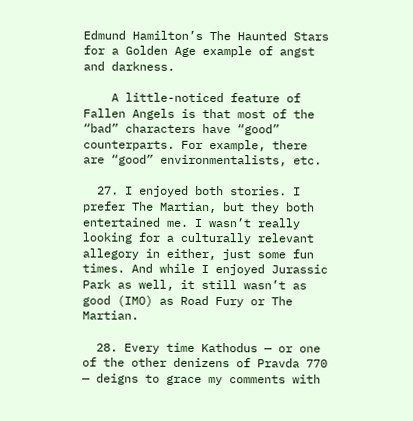Edmund Hamilton’s The Haunted Stars for a Golden Age example of angst and darkness.

    A little-noticed feature of Fallen Angels is that most of the “bad” characters have “good” counterparts. For example, there are “good” environmentalists, etc.

  27. I enjoyed both stories. I prefer The Martian, but they both entertained me. I wasn’t really looking for a culturally relevant allegory in either, just some fun times. And while I enjoyed Jurassic Park as well, it still wasn’t as good (IMO) as Road Fury or The Martian.

  28. Every time Kathodus — or one of the other denizens of Pravda 770 — deigns to grace my comments with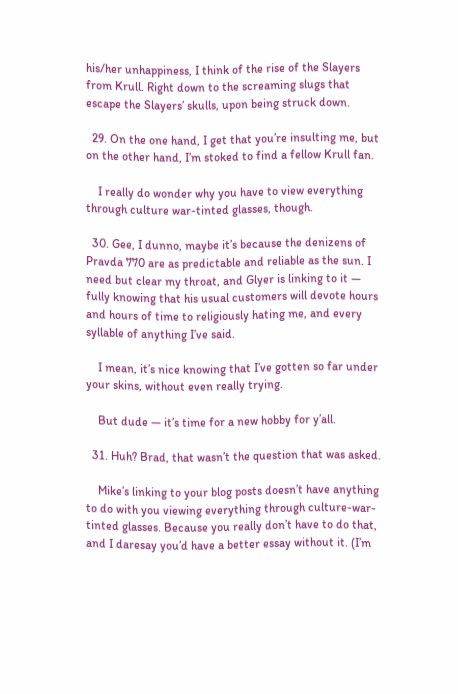his/her unhappiness, I think of the rise of the Slayers from Krull. Right down to the screaming slugs that escape the Slayers’ skulls, upon being struck down.

  29. On the one hand, I get that you’re insulting me, but on the other hand, I’m stoked to find a fellow Krull fan.

    I really do wonder why you have to view everything through culture war-tinted glasses, though.

  30. Gee, I dunno, maybe it’s because the denizens of Pravda 770 are as predictable and reliable as the sun. I need but clear my throat, and Glyer is linking to it — fully knowing that his usual customers will devote hours and hours of time to religiously hating me, and every syllable of anything I’ve said.

    I mean, it’s nice knowing that I’ve gotten so far under your skins, without even really trying.

    But dude — it’s time for a new hobby for y’all.

  31. Huh? Brad, that wasn’t the question that was asked.

    Mike’s linking to your blog posts doesn’t have anything to do with you viewing everything through culture-war-tinted glasses. Because you really don’t have to do that, and I daresay you’d have a better essay without it. (I’m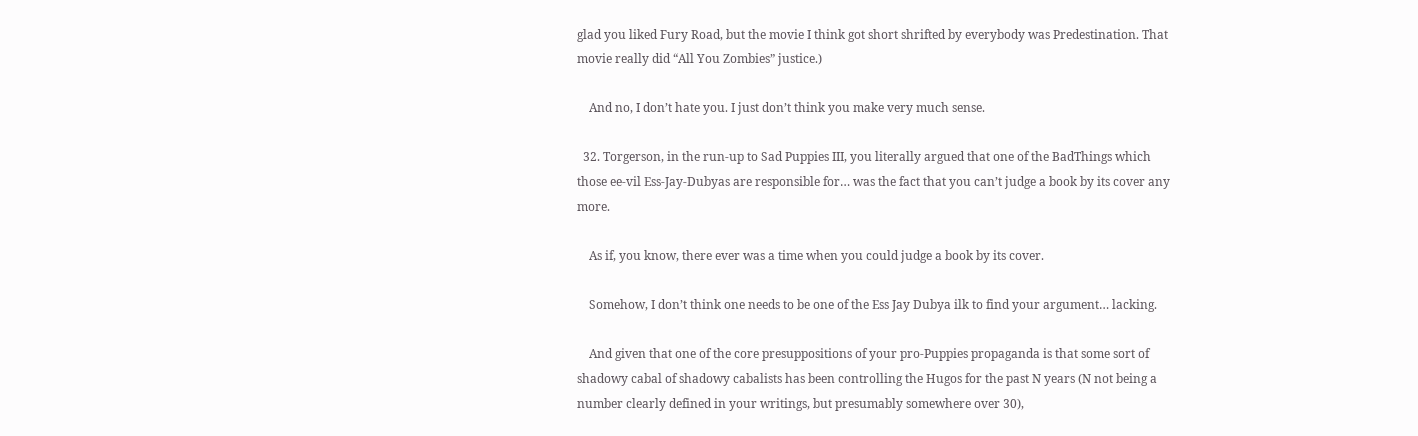glad you liked Fury Road, but the movie I think got short shrifted by everybody was Predestination. That movie really did “All You Zombies” justice.)

    And no, I don’t hate you. I just don’t think you make very much sense.

  32. Torgerson, in the run-up to Sad Puppies III, you literally argued that one of the BadThings which those ee-vil Ess-Jay-Dubyas are responsible for… was the fact that you can’t judge a book by its cover any more.

    As if, you know, there ever was a time when you could judge a book by its cover.

    Somehow, I don’t think one needs to be one of the Ess Jay Dubya ilk to find your argument… lacking.

    And given that one of the core presuppositions of your pro-Puppies propaganda is that some sort of shadowy cabal of shadowy cabalists has been controlling the Hugos for the past N years (N not being a number clearly defined in your writings, but presumably somewhere over 30),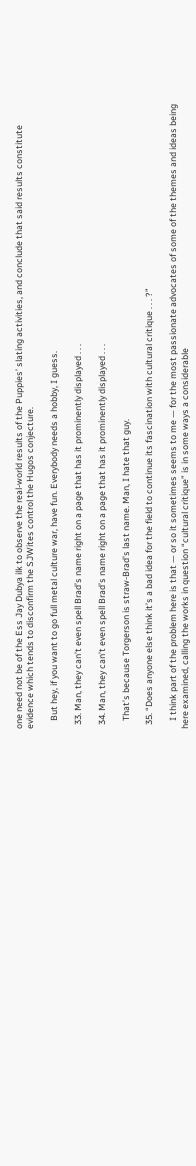one need not be of the Ess Jay Dubya ilk to observe the real-world results of the Puppies’ slating activities, and conclude that said results constitute evidence which tends to disconfirm the SJWites control the Hugos conjecture.

    But hey, if you want to go full metal culture war, have fun. Everybody needs a hobby, I guess.

  33. Man, they can’t even spell Brad’s name right on a page that has it prominently displayed . . .

  34. Man, they can’t even spell Brad’s name right on a page that has it prominently displayed . . .

    That’s because Torgerson is straw-Brad’s last name. Man, I hate that guy.

  35. “Does anyone else think it’s a bad idea for the field to continue its fascination with cultural critique . . . ?”

    I think part of the problem here is that — or so it sometimes seems to me — for the most passionate advocates of some of the themes and ideas being here examined, calling the works in question “cultural critique” is in some ways a considerable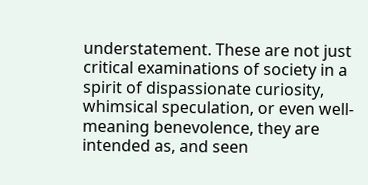understatement. These are not just critical examinations of society in a spirit of dispassionate curiosity, whimsical speculation, or even well-meaning benevolence, they are intended as, and seen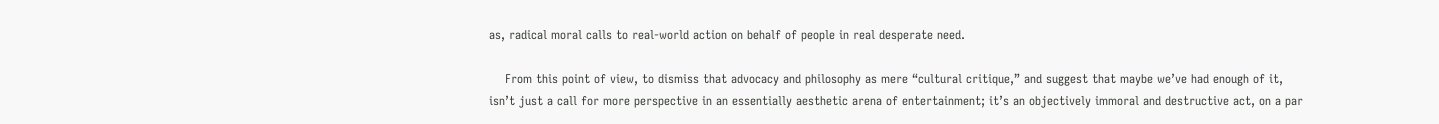as, radical moral calls to real-world action on behalf of people in real desperate need.

    From this point of view, to dismiss that advocacy and philosophy as mere “cultural critique,” and suggest that maybe we’ve had enough of it, isn’t just a call for more perspective in an essentially aesthetic arena of entertainment; it’s an objectively immoral and destructive act, on a par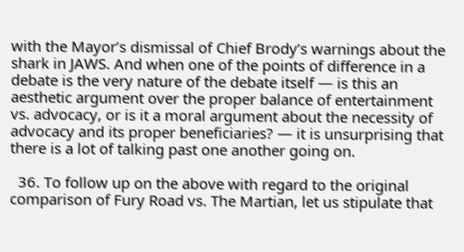with the Mayor’s dismissal of Chief Brody’s warnings about the shark in JAWS. And when one of the points of difference in a debate is the very nature of the debate itself — is this an aesthetic argument over the proper balance of entertainment vs. advocacy, or is it a moral argument about the necessity of advocacy and its proper beneficiaries? — it is unsurprising that there is a lot of talking past one another going on.

  36. To follow up on the above with regard to the original comparison of Fury Road vs. The Martian, let us stipulate that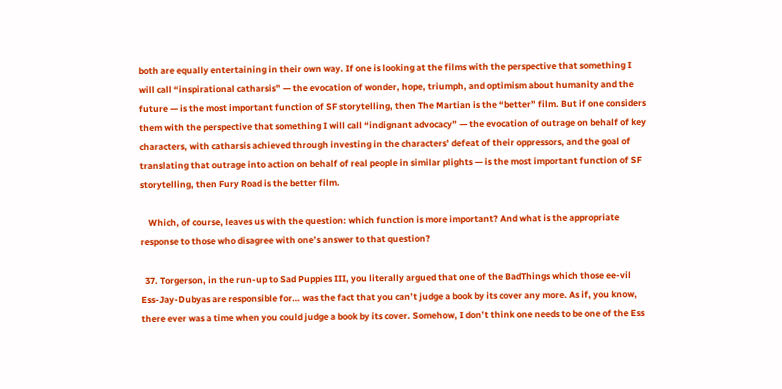both are equally entertaining in their own way. If one is looking at the films with the perspective that something I will call “inspirational catharsis” — the evocation of wonder, hope, triumph, and optimism about humanity and the future — is the most important function of SF storytelling, then The Martian is the “better” film. But if one considers them with the perspective that something I will call “indignant advocacy” — the evocation of outrage on behalf of key characters, with catharsis achieved through investing in the characters’ defeat of their oppressors, and the goal of translating that outrage into action on behalf of real people in similar plights — is the most important function of SF storytelling, then Fury Road is the better film.

    Which, of course, leaves us with the question: which function is more important? And what is the appropriate response to those who disagree with one’s answer to that question?

  37. Torgerson, in the run-up to Sad Puppies III, you literally argued that one of the BadThings which those ee-vil Ess-Jay-Dubyas are responsible for… was the fact that you can’t judge a book by its cover any more. As if, you know, there ever was a time when you could judge a book by its cover. Somehow, I don’t think one needs to be one of the Ess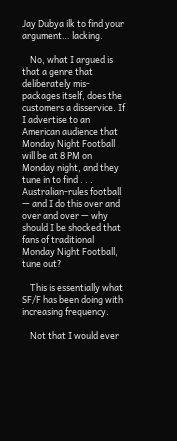Jay Dubya ilk to find your argument… lacking.

    No, what I argued is that a genre that deliberately mis-packages itself, does the customers a disservice. If I advertise to an American audience that Monday Night Football will be at 8 PM on Monday night, and they tune in to find . . . Australian-rules football — and I do this over and over and over — why should I be shocked that fans of traditional Monday Night Football, tune out?

    This is essentially what SF/F has been doing with increasing frequency.

    Not that I would ever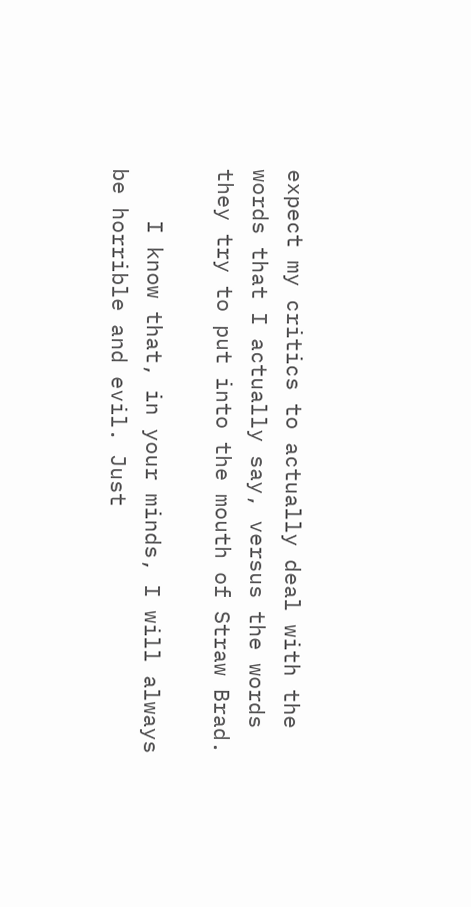expect my critics to actually deal with the words that I actually say, versus the words they try to put into the mouth of Straw Brad.

    I know that, in your minds, I will always be horrible and evil. Just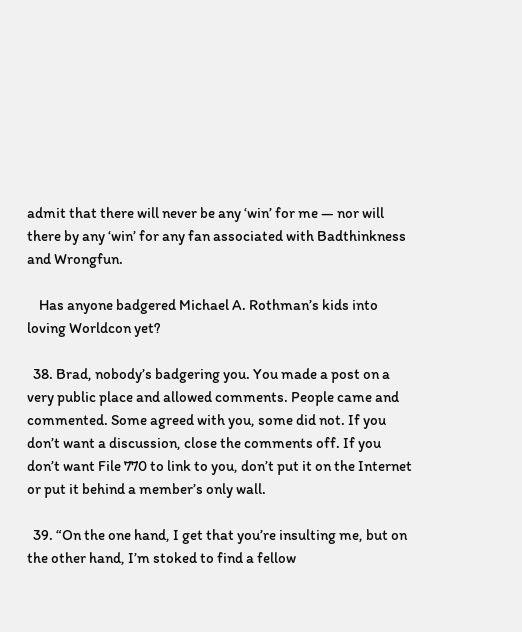admit that there will never be any ‘win’ for me — nor will there by any ‘win’ for any fan associated with Badthinkness and Wrongfun.

    Has anyone badgered Michael A. Rothman’s kids into loving Worldcon yet?

  38. Brad, nobody’s badgering you. You made a post on a very public place and allowed comments. People came and commented. Some agreed with you, some did not. If you don’t want a discussion, close the comments off. If you don’t want File 770 to link to you, don’t put it on the Internet or put it behind a member’s only wall.

  39. “On the one hand, I get that you’re insulting me, but on the other hand, I’m stoked to find a fellow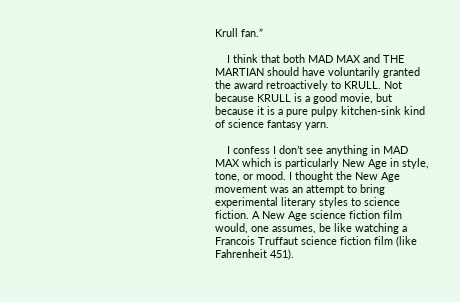Krull fan.”

    I think that both MAD MAX and THE MARTIAN should have voluntarily granted the award retroactively to KRULL. Not because KRULL is a good movie, but because it is a pure pulpy kitchen-sink kind of science fantasy yarn.

    I confess I don’t see anything in MAD MAX which is particularly New Age in style, tone, or mood. I thought the New Age movement was an attempt to bring experimental literary styles to science fiction. A New Age science fiction film would, one assumes, be like watching a Francois Truffaut science fiction film (like Fahrenheit 451).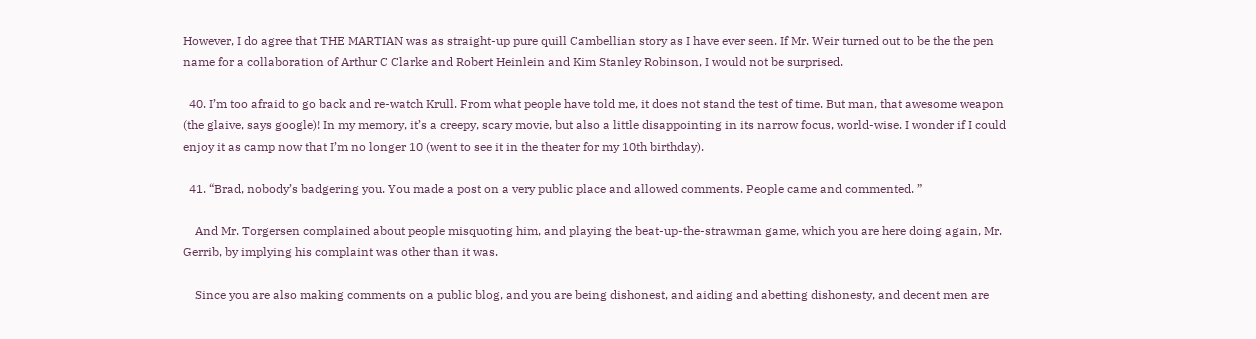However, I do agree that THE MARTIAN was as straight-up pure quill Cambellian story as I have ever seen. If Mr. Weir turned out to be the the pen name for a collaboration of Arthur C Clarke and Robert Heinlein and Kim Stanley Robinson, I would not be surprised.

  40. I’m too afraid to go back and re-watch Krull. From what people have told me, it does not stand the test of time. But man, that awesome weapon (the glaive, says google)! In my memory, it’s a creepy, scary movie, but also a little disappointing in its narrow focus, world-wise. I wonder if I could enjoy it as camp now that I’m no longer 10 (went to see it in the theater for my 10th birthday).

  41. “Brad, nobody’s badgering you. You made a post on a very public place and allowed comments. People came and commented. ”

    And Mr. Torgersen complained about people misquoting him, and playing the beat-up-the-strawman game, which you are here doing again, Mr. Gerrib, by implying his complaint was other than it was.

    Since you are also making comments on a public blog, and you are being dishonest, and aiding and abetting dishonesty, and decent men are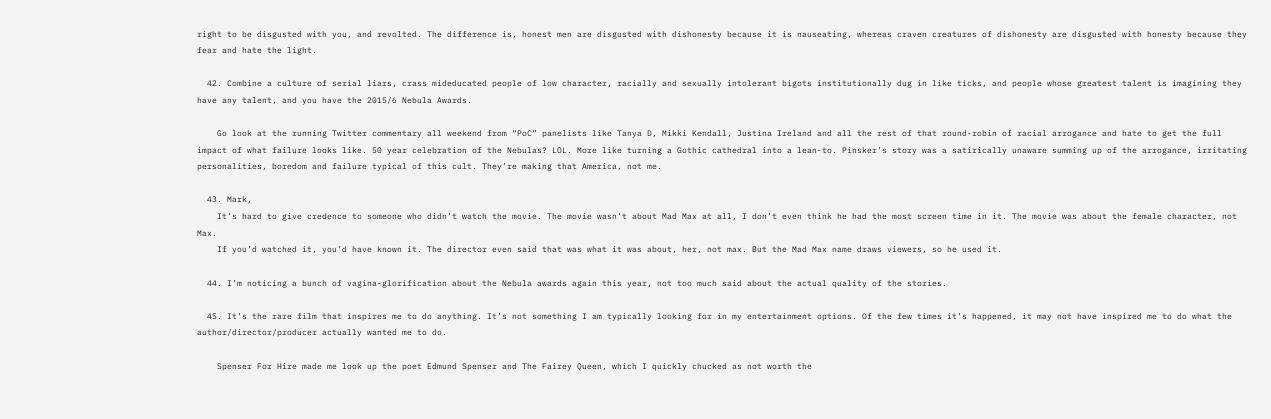right to be disgusted with you, and revolted. The difference is, honest men are disgusted with dishonesty because it is nauseating, whereas craven creatures of dishonesty are disgusted with honesty because they fear and hate the light.

  42. Combine a culture of serial liars, crass mideducated people of low character, racially and sexually intolerant bigots institutionally dug in like ticks, and people whose greatest talent is imagining they have any talent, and you have the 2015/6 Nebula Awards.

    Go look at the running Twitter commentary all weekend from “PoC” panelists like Tanya D, Mikki Kendall, Justina Ireland and all the rest of that round-robin of racial arrogance and hate to get the full impact of what failure looks like. 50 year celebration of the Nebulas? LOL. More like turning a Gothic cathedral into a lean-to. Pinsker’s story was a satirically unaware summing up of the arrogance, irritating personalities, boredom and failure typical of this cult. They’re making that America, not me.

  43. Mark,
    It’s hard to give credence to someone who didn’t watch the movie. The movie wasn’t about Mad Max at all, I don’t even think he had the most screen time in it. The movie was about the female character, not Max.
    If you’d watched it, you’d have known it. The director even said that was what it was about, her, not max. But the Mad Max name draws viewers, so he used it.

  44. I’m noticing a bunch of vagina-glorification about the Nebula awards again this year, not too much said about the actual quality of the stories.

  45. It’s the rare film that inspires me to do anything. It’s not something I am typically looking for in my entertainment options. Of the few times it’s happened, it may not have inspired me to do what the author/director/producer actually wanted me to do.

    Spenser For Hire made me look up the poet Edmund Spenser and The Fairey Queen, which I quickly chucked as not worth the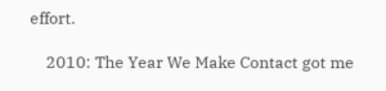effort.

    2010: The Year We Make Contact got me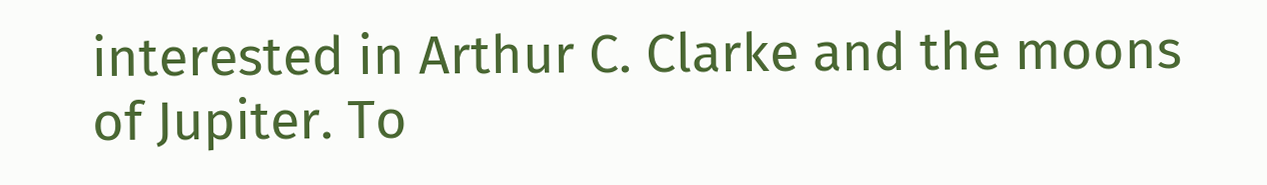interested in Arthur C. Clarke and the moons of Jupiter. To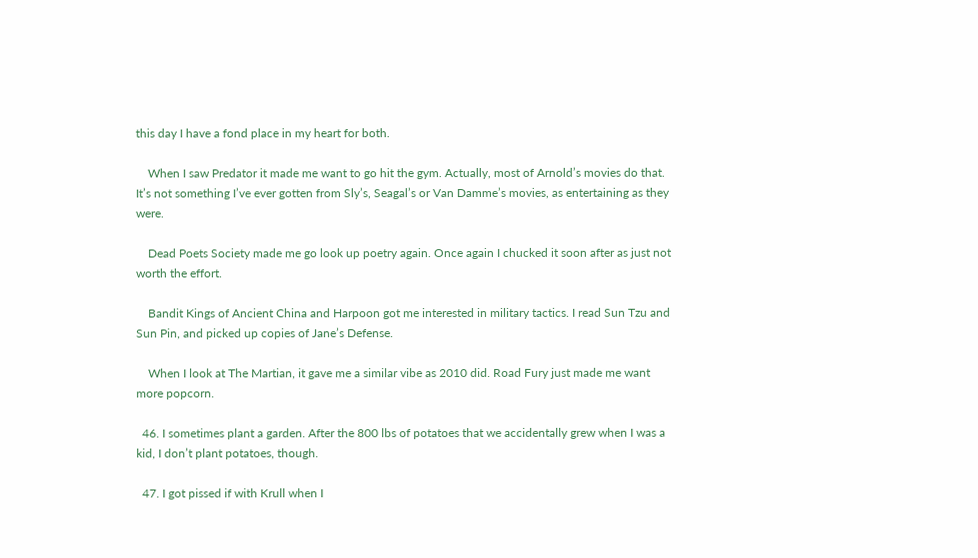this day I have a fond place in my heart for both.

    When I saw Predator it made me want to go hit the gym. Actually, most of Arnold’s movies do that. It’s not something I’ve ever gotten from Sly’s, Seagal’s or Van Damme’s movies, as entertaining as they were.

    Dead Poets Society made me go look up poetry again. Once again I chucked it soon after as just not worth the effort.

    Bandit Kings of Ancient China and Harpoon got me interested in military tactics. I read Sun Tzu and Sun Pin, and picked up copies of Jane’s Defense.

    When I look at The Martian, it gave me a similar vibe as 2010 did. Road Fury just made me want more popcorn.

  46. I sometimes plant a garden. After the 800 lbs of potatoes that we accidentally grew when I was a kid, I don’t plant potatoes, though.

  47. I got pissed if with Krull when I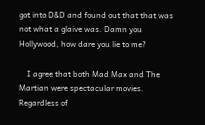got into D&D and found out that that was not what a glaive was. Damn you Hollywood, how dare you lie to me?

    I agree that both Mad Max and The Martian were spectacular movies. Regardless of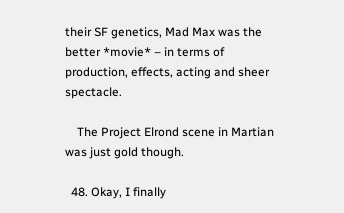their SF genetics, Mad Max was the better *movie* – in terms of production, effects, acting and sheer spectacle.

    The Project Elrond scene in Martian was just gold though.

  48. Okay, I finally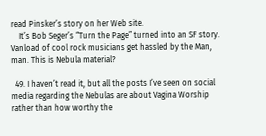read Pinsker’s story on her Web site.
    It’s Bob Seger’s “Turn the Page” turned into an SF story. Vanload of cool rock musicians get hassled by the Man, man. This is Nebula material?

  49. I haven’t read it, but all the posts I’ve seen on social media regarding the Nebulas are about Vagina Worship rather than how worthy the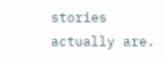stories actually are.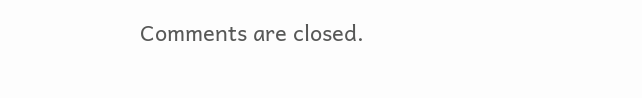Comments are closed.